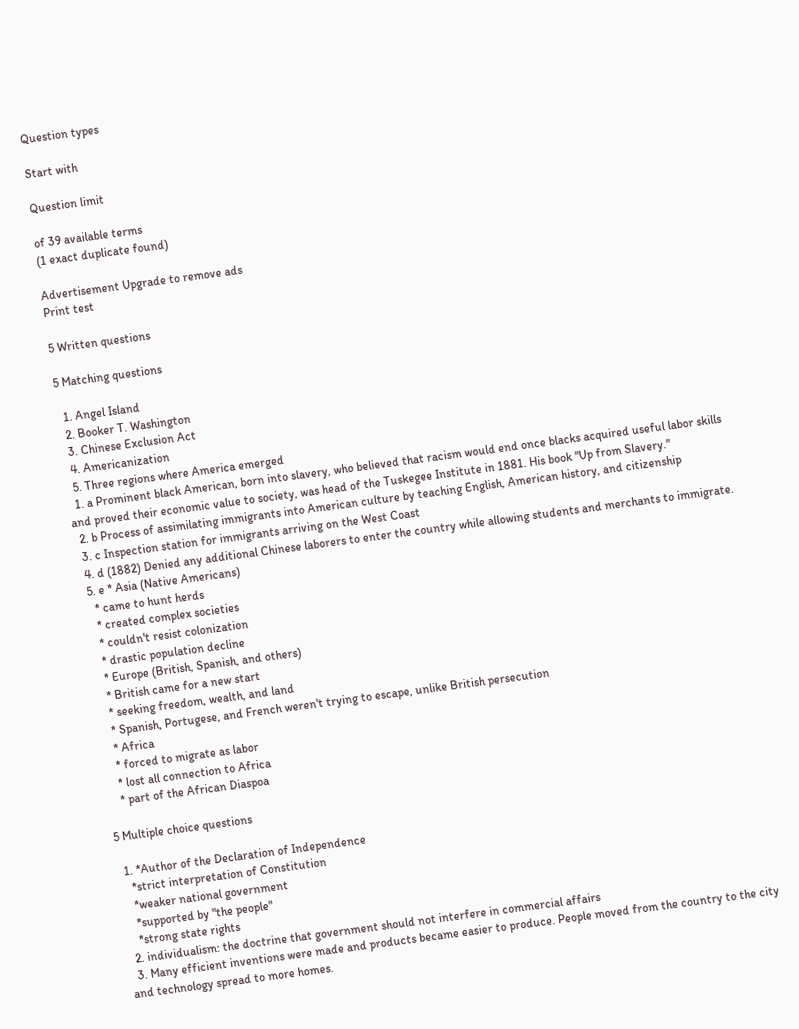Question types

Start with

Question limit

of 39 available terms
(1 exact duplicate found)

Advertisement Upgrade to remove ads
Print test

5 Written questions

5 Matching questions

  1. Angel Island
  2. Booker T. Washington
  3. Chinese Exclusion Act
  4. Americanization
  5. Three regions where America emerged
  1. a Prominent black American, born into slavery, who believed that racism would end once blacks acquired useful labor skills and proved their economic value to society, was head of the Tuskegee Institute in 1881. His book "Up from Slavery."
  2. b Process of assimilating immigrants into American culture by teaching English, American history, and citizenship
  3. c Inspection station for immigrants arriving on the West Coast
  4. d (1882) Denied any additional Chinese laborers to enter the country while allowing students and merchants to immigrate.
  5. e * Asia (Native Americans)
    * came to hunt herds
    * created complex societies
    * couldn't resist colonization
    * drastic population decline
    * Europe (British, Spanish, and others)
    * British came for a new start
    * seeking freedom, wealth, and land
    * Spanish, Portugese, and French weren't trying to escape, unlike British persecution
    * Africa
    * forced to migrate as labor
    * lost all connection to Africa
    * part of the African Diaspoa

5 Multiple choice questions

  1. *Author of the Declaration of Independence
    *strict interpretation of Constitution
    *weaker national government
    *supported by "the people"
    *strong state rights
  2. individualism: the doctrine that government should not interfere in commercial affairs
  3. Many efficient inventions were made and products became easier to produce. People moved from the country to the city and technology spread to more homes.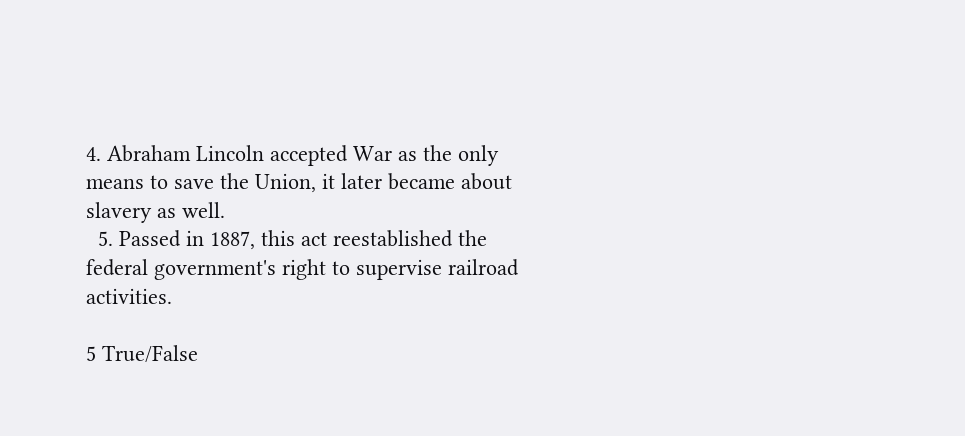4. Abraham Lincoln accepted War as the only means to save the Union, it later became about slavery as well.
  5. Passed in 1887, this act reestablished the federal government's right to supervise railroad activities.

5 True/False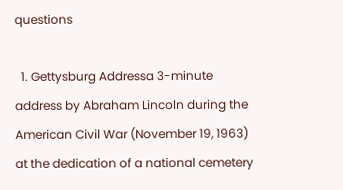questions

  1. Gettysburg Addressa 3-minute address by Abraham Lincoln during the American Civil War (November 19, 1963) at the dedication of a national cemetery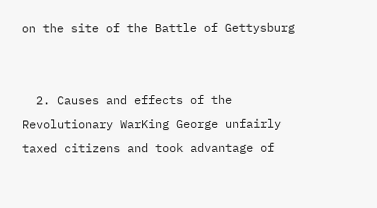on the site of the Battle of Gettysburg


  2. Causes and effects of the Revolutionary WarKing George unfairly taxed citizens and took advantage of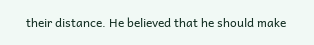their distance. He believed that he should make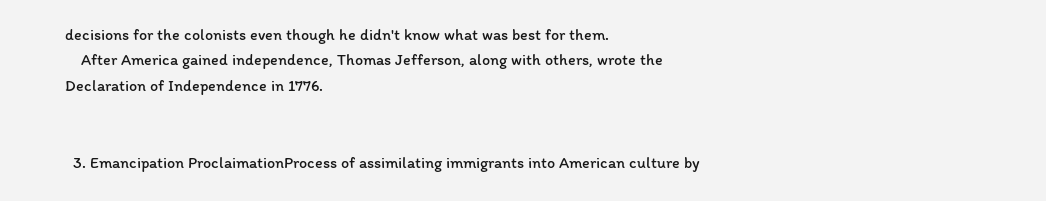decisions for the colonists even though he didn't know what was best for them.
    After America gained independence, Thomas Jefferson, along with others, wrote the Declaration of Independence in 1776.


  3. Emancipation ProclaimationProcess of assimilating immigrants into American culture by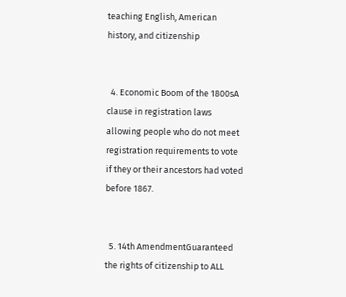teaching English, American history, and citizenship


  4. Economic Boom of the 1800sA clause in registration laws allowing people who do not meet registration requirements to vote if they or their ancestors had voted before 1867.


  5. 14th AmendmentGuaranteed the rights of citizenship to ALL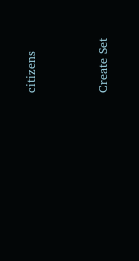citizens


Create Set